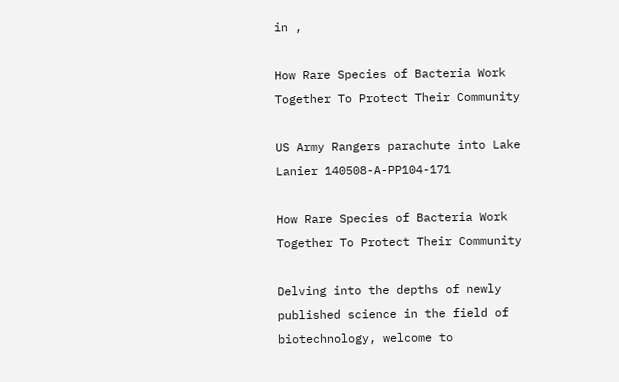in ,

How Rare Species of Bacteria Work Together To Protect Their Community

US Army Rangers parachute into Lake Lanier 140508-A-PP104-171

How Rare Species of Bacteria Work Together To Protect Their Community

Delving into the depths of newly published science in the field of biotechnology, welcome to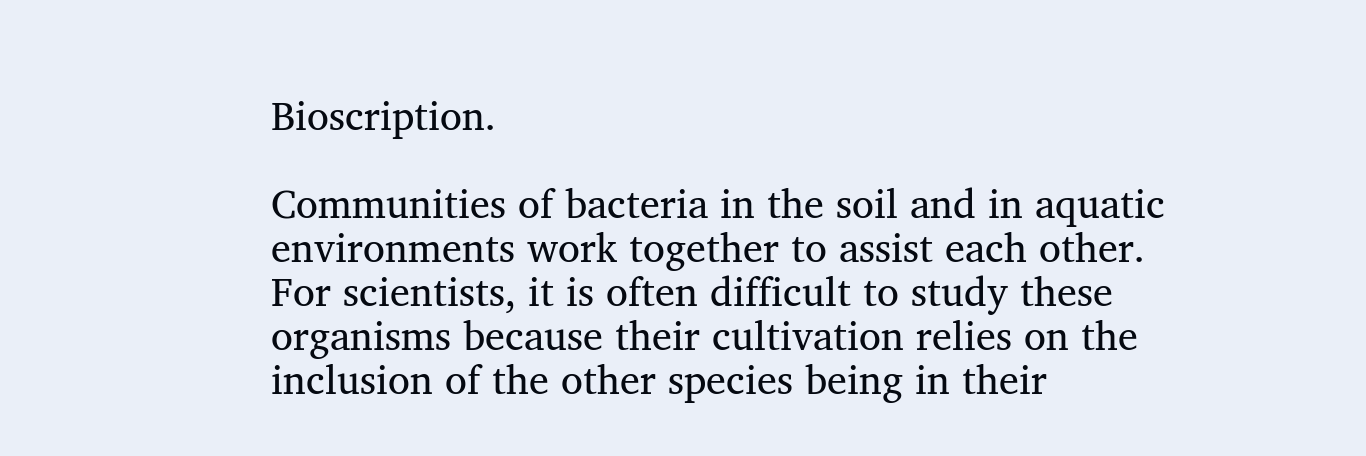Bioscription.

Communities of bacteria in the soil and in aquatic environments work together to assist each other. For scientists, it is often difficult to study these organisms because their cultivation relies on the inclusion of the other species being in their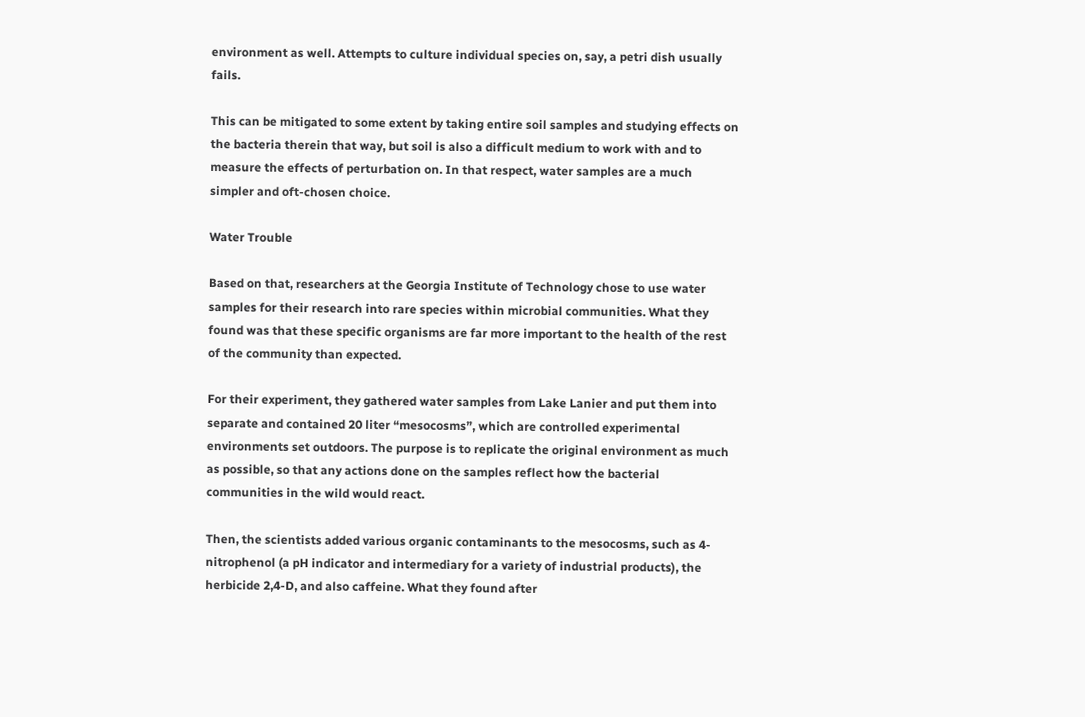environment as well. Attempts to culture individual species on, say, a petri dish usually fails.

This can be mitigated to some extent by taking entire soil samples and studying effects on the bacteria therein that way, but soil is also a difficult medium to work with and to measure the effects of perturbation on. In that respect, water samples are a much simpler and oft-chosen choice.

Water Trouble

Based on that, researchers at the Georgia Institute of Technology chose to use water samples for their research into rare species within microbial communities. What they found was that these specific organisms are far more important to the health of the rest of the community than expected.

For their experiment, they gathered water samples from Lake Lanier and put them into separate and contained 20 liter “mesocosms”, which are controlled experimental environments set outdoors. The purpose is to replicate the original environment as much as possible, so that any actions done on the samples reflect how the bacterial communities in the wild would react.

Then, the scientists added various organic contaminants to the mesocosms, such as 4-nitrophenol (a pH indicator and intermediary for a variety of industrial products), the herbicide 2,4-D, and also caffeine. What they found after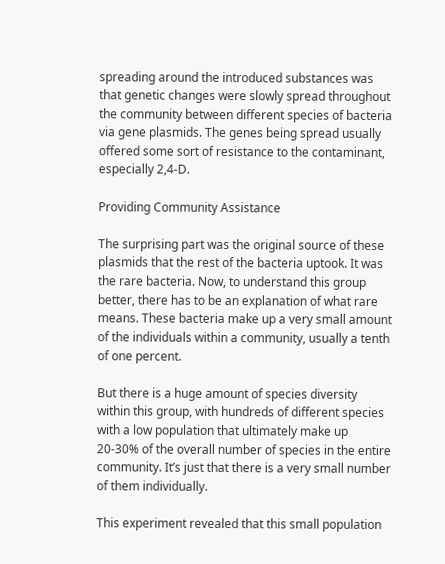spreading around the introduced substances was that genetic changes were slowly spread throughout the community between different species of bacteria via gene plasmids. The genes being spread usually offered some sort of resistance to the contaminant, especially 2,4-D.

Providing Community Assistance

The surprising part was the original source of these plasmids that the rest of the bacteria uptook. It was the rare bacteria. Now, to understand this group better, there has to be an explanation of what rare means. These bacteria make up a very small amount of the individuals within a community, usually a tenth of one percent.

But there is a huge amount of species diversity within this group, with hundreds of different species with a low population that ultimately make up 20-30% of the overall number of species in the entire community. It’s just that there is a very small number of them individually.

This experiment revealed that this small population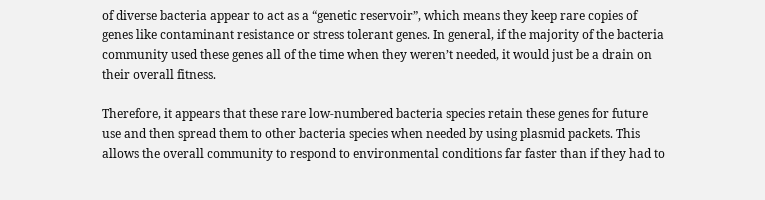of diverse bacteria appear to act as a “genetic reservoir”, which means they keep rare copies of genes like contaminant resistance or stress tolerant genes. In general, if the majority of the bacteria community used these genes all of the time when they weren’t needed, it would just be a drain on their overall fitness.

Therefore, it appears that these rare low-numbered bacteria species retain these genes for future use and then spread them to other bacteria species when needed by using plasmid packets. This allows the overall community to respond to environmental conditions far faster than if they had to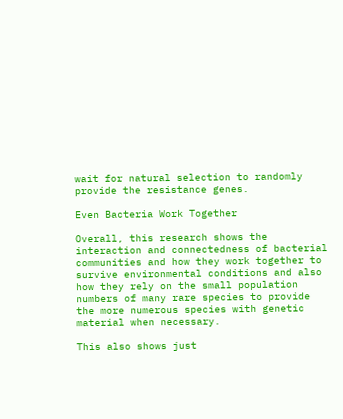wait for natural selection to randomly provide the resistance genes.

Even Bacteria Work Together

Overall, this research shows the interaction and connectedness of bacterial communities and how they work together to survive environmental conditions and also how they rely on the small population numbers of many rare species to provide the more numerous species with genetic material when necessary.

This also shows just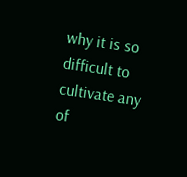why it is so difficult to cultivate any of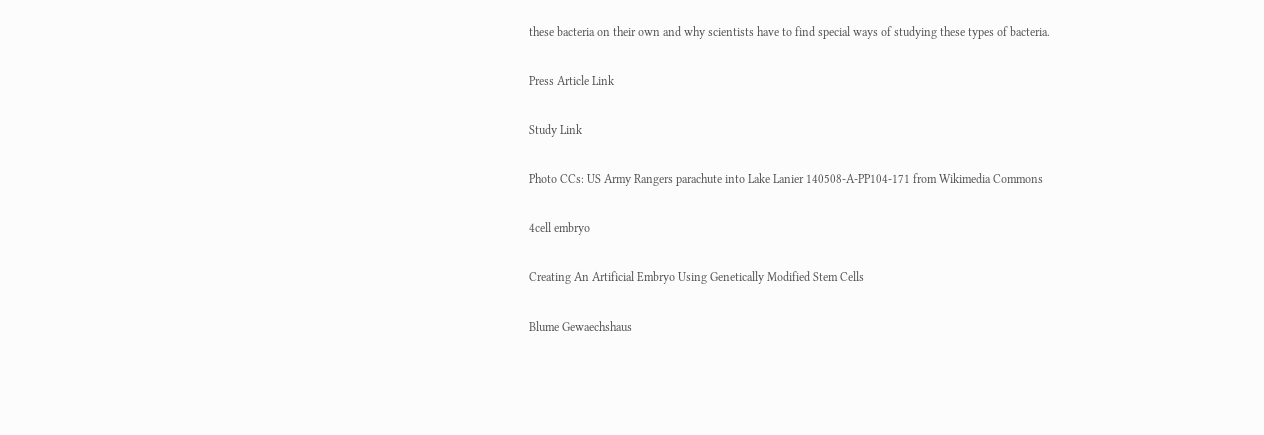these bacteria on their own and why scientists have to find special ways of studying these types of bacteria.

Press Article Link

Study Link

Photo CCs: US Army Rangers parachute into Lake Lanier 140508-A-PP104-171 from Wikimedia Commons

4cell embryo

Creating An Artificial Embryo Using Genetically Modified Stem Cells

Blume Gewaechshaus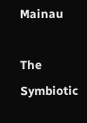Mainau

The Symbiotic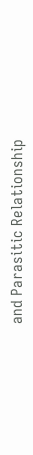and Parasitic Relationship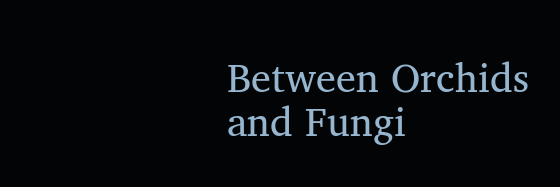Between Orchids and Fungi